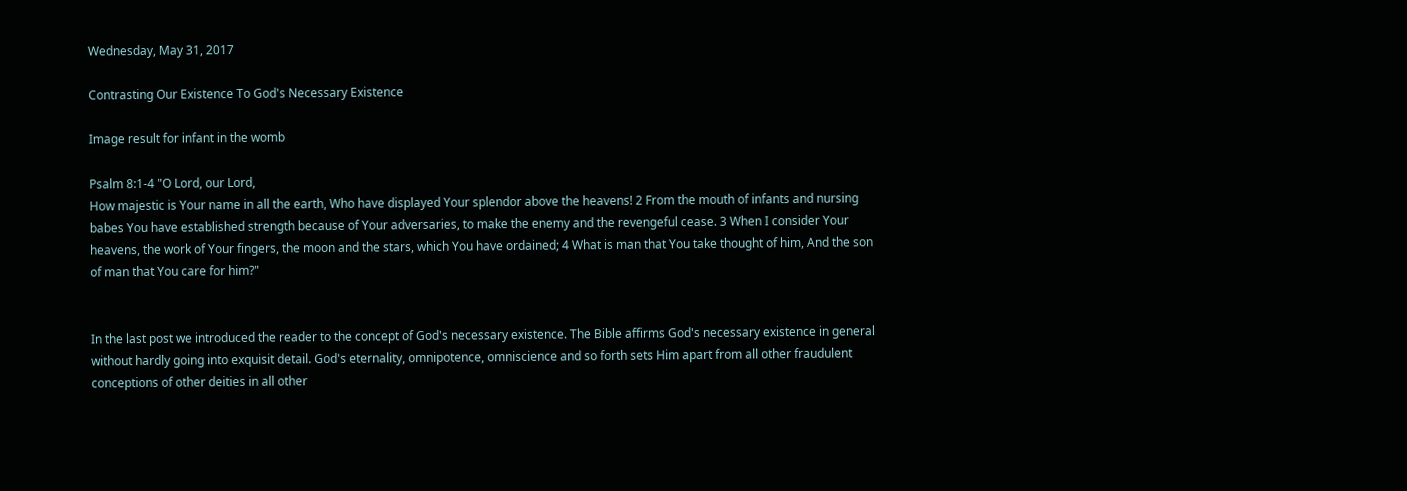Wednesday, May 31, 2017

Contrasting Our Existence To God's Necessary Existence

Image result for infant in the womb

Psalm 8:1-4 "O Lord, our Lord,
How majestic is Your name in all the earth, Who have displayed Your splendor above the heavens! 2 From the mouth of infants and nursing babes You have established strength because of Your adversaries, to make the enemy and the revengeful cease. 3 When I consider Your heavens, the work of Your fingers, the moon and the stars, which You have ordained; 4 What is man that You take thought of him, And the son of man that You care for him?"


In the last post we introduced the reader to the concept of God's necessary existence. The Bible affirms God's necessary existence in general without hardly going into exquisit detail. God's eternality, omnipotence, omniscience and so forth sets Him apart from all other fraudulent conceptions of other deities in all other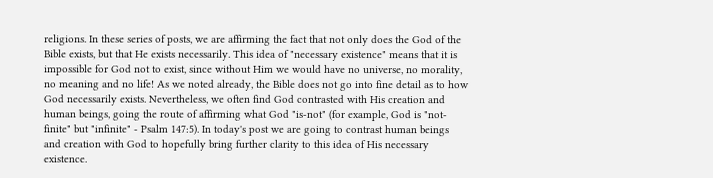religions. In these series of posts, we are affirming the fact that not only does the God of the Bible exists, but that He exists necessarily. This idea of "necessary existence" means that it is impossible for God not to exist, since without Him we would have no universe, no morality, no meaning and no life! As we noted already, the Bible does not go into fine detail as to how God necessarily exists. Nevertheless, we often find God contrasted with His creation and human beings, going the route of affirming what God "is-not" (for example, God is "not-finite" but "infinite" - Psalm 147:5). In today's post we are going to contrast human beings and creation with God to hopefully bring further clarity to this idea of His necessary existence.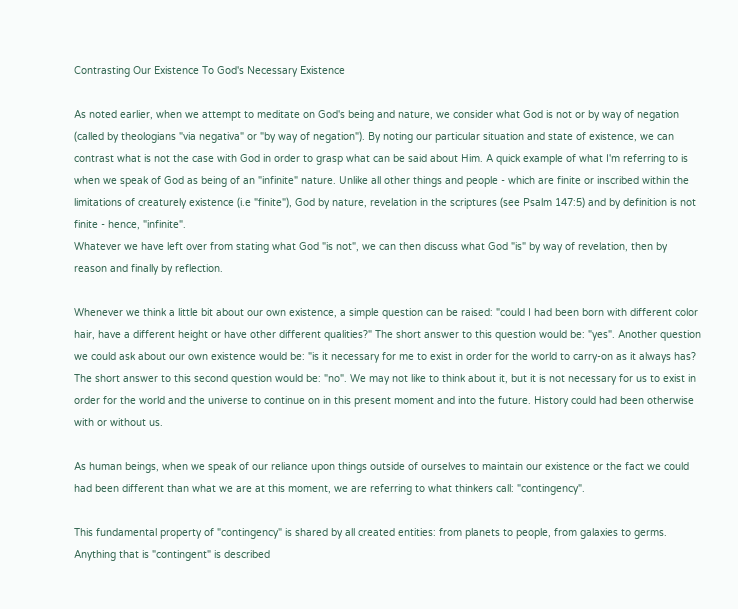Contrasting Our Existence To God's Necessary Existence

As noted earlier, when we attempt to meditate on God's being and nature, we consider what God is not or by way of negation (called by theologians "via negativa" or "by way of negation"). By noting our particular situation and state of existence, we can contrast what is not the case with God in order to grasp what can be said about Him. A quick example of what I'm referring to is when we speak of God as being of an "infinite" nature. Unlike all other things and people - which are finite or inscribed within the limitations of creaturely existence (i.e "finite"), God by nature, revelation in the scriptures (see Psalm 147:5) and by definition is not finite - hence, "infinite".
Whatever we have left over from stating what God "is not", we can then discuss what God "is" by way of revelation, then by reason and finally by reflection.

Whenever we think a little bit about our own existence, a simple question can be raised: "could I had been born with different color hair, have a different height or have other different qualities?" The short answer to this question would be: "yes". Another question we could ask about our own existence would be: "is it necessary for me to exist in order for the world to carry-on as it always has? The short answer to this second question would be: "no". We may not like to think about it, but it is not necessary for us to exist in order for the world and the universe to continue on in this present moment and into the future. History could had been otherwise with or without us.

As human beings, when we speak of our reliance upon things outside of ourselves to maintain our existence or the fact we could had been different than what we are at this moment, we are referring to what thinkers call: "contingency".

This fundamental property of "contingency" is shared by all created entities: from planets to people, from galaxies to germs. Anything that is "contingent" is described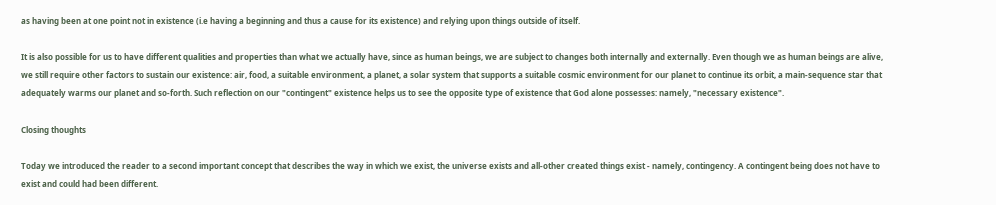as having been at one point not in existence (i.e having a beginning and thus a cause for its existence) and relying upon things outside of itself.

It is also possible for us to have different qualities and properties than what we actually have, since as human beings, we are subject to changes both internally and externally. Even though we as human beings are alive, we still require other factors to sustain our existence: air, food, a suitable environment, a planet, a solar system that supports a suitable cosmic environment for our planet to continue its orbit, a main-sequence star that adequately warms our planet and so-forth. Such reflection on our "contingent" existence helps us to see the opposite type of existence that God alone possesses: namely, "necessary existence".

Closing thoughts

Today we introduced the reader to a second important concept that describes the way in which we exist, the universe exists and all-other created things exist - namely, contingency. A contingent being does not have to exist and could had been different.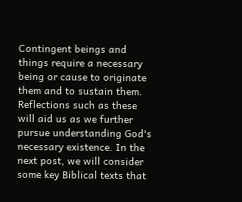Contingent beings and things require a necessary being or cause to originate them and to sustain them. Reflections such as these will aid us as we further pursue understanding God's necessary existence. In the next post, we will consider some key Biblical texts that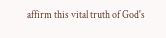affirm this vital truth of God's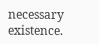necessary existence.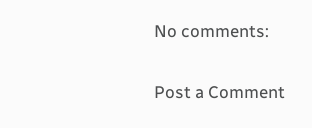No comments:

Post a Comment